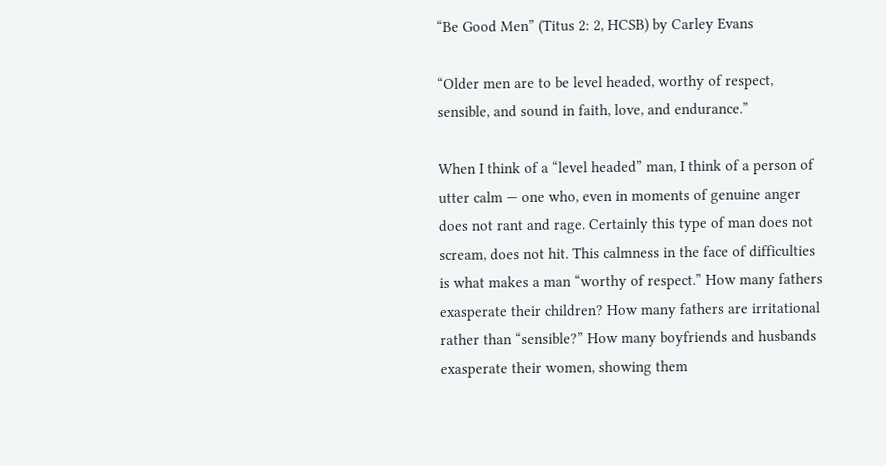“Be Good Men” (Titus 2: 2, HCSB) by Carley Evans

“Older men are to be level headed, worthy of respect, sensible, and sound in faith, love, and endurance.”

When I think of a “level headed” man, I think of a person of utter calm — one who, even in moments of genuine anger does not rant and rage. Certainly this type of man does not scream, does not hit. This calmness in the face of difficulties is what makes a man “worthy of respect.” How many fathers exasperate their children? How many fathers are irritational rather than “sensible?” How many boyfriends and husbands exasperate their women, showing them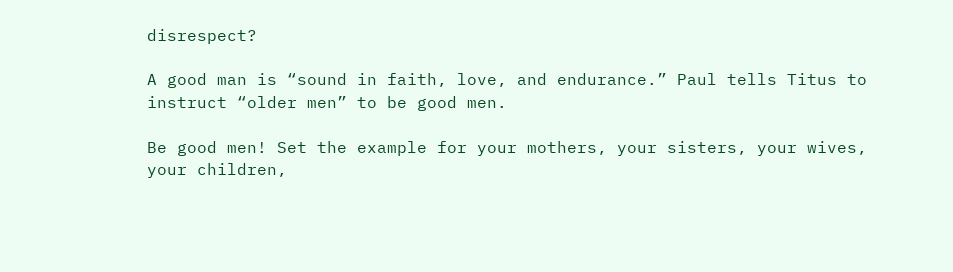disrespect?

A good man is “sound in faith, love, and endurance.” Paul tells Titus to instruct “older men” to be good men.

Be good men! Set the example for your mothers, your sisters, your wives, your children,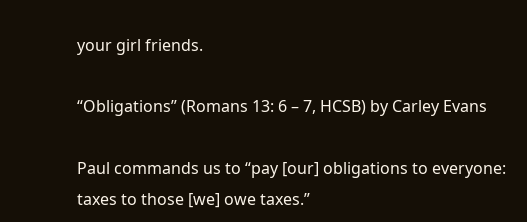your girl friends.

“Obligations” (Romans 13: 6 – 7, HCSB) by Carley Evans

Paul commands us to “pay [our] obligations to everyone: taxes to those [we] owe taxes.”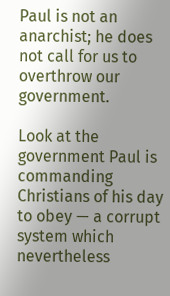Paul is not an anarchist; he does not call for us to overthrow our government.

Look at the government Paul is commanding Christians of his day to obey — a corrupt system which nevertheless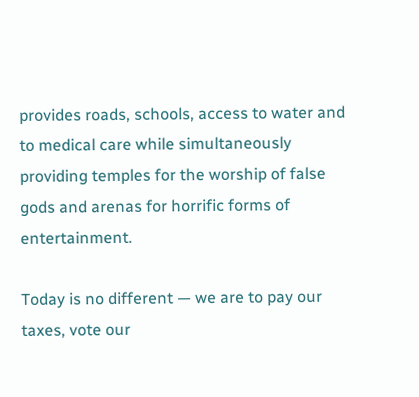provides roads, schools, access to water and to medical care while simultaneously providing temples for the worship of false gods and arenas for horrific forms of entertainment.

Today is no different — we are to pay our taxes, vote our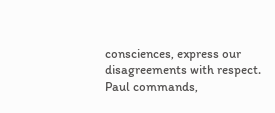consciences, express our disagreements with respect. Paul commands,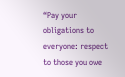“Pay your obligations to everyone: respect to those you owe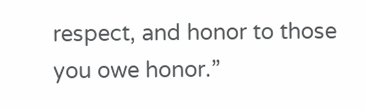respect, and honor to those you owe honor.”